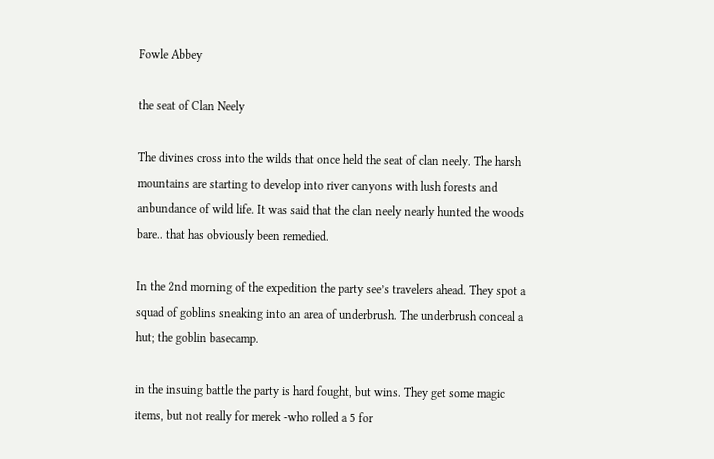Fowle Abbey

the seat of Clan Neely

The divines cross into the wilds that once held the seat of clan neely. The harsh mountains are starting to develop into river canyons with lush forests and anbundance of wild life. It was said that the clan neely nearly hunted the woods bare.. that has obviously been remedied.

In the 2nd morning of the expedition the party see’s travelers ahead. They spot a squad of goblins sneaking into an area of underbrush. The underbrush conceal a hut; the goblin basecamp.

in the insuing battle the party is hard fought, but wins. They get some magic items, but not really for merek -who rolled a 5 for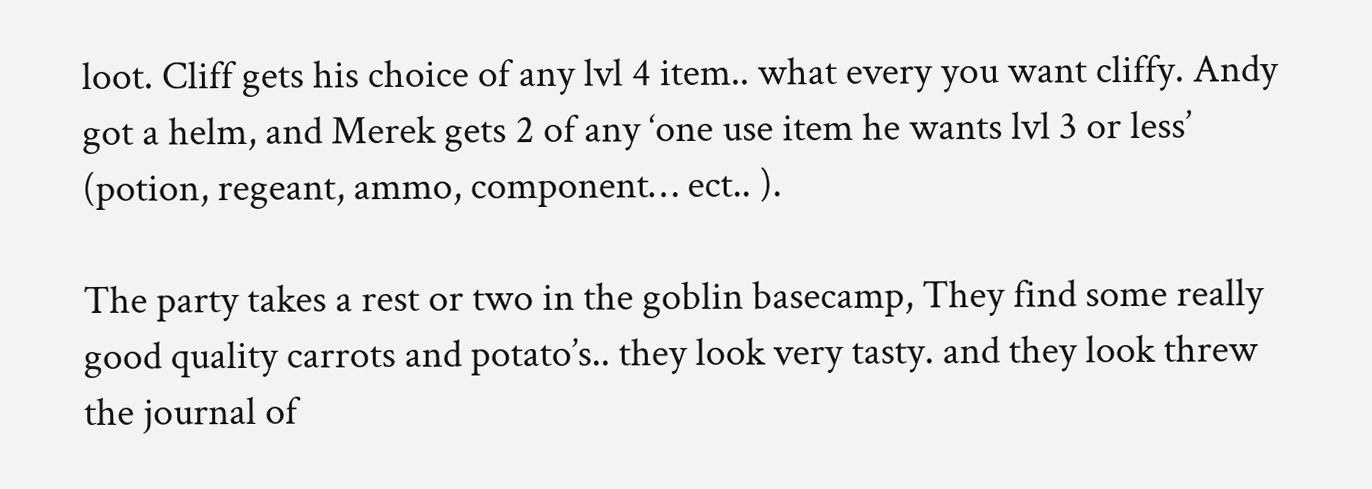loot. Cliff gets his choice of any lvl 4 item.. what every you want cliffy. Andy got a helm, and Merek gets 2 of any ‘one use item he wants lvl 3 or less’ (potion, regeant, ammo, component… ect.. ).

The party takes a rest or two in the goblin basecamp, They find some really good quality carrots and potato’s.. they look very tasty. and they look threw the journal of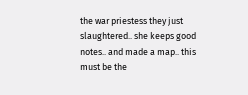the war priestess they just slaughtered.. she keeps good notes.. and made a map.. this must be the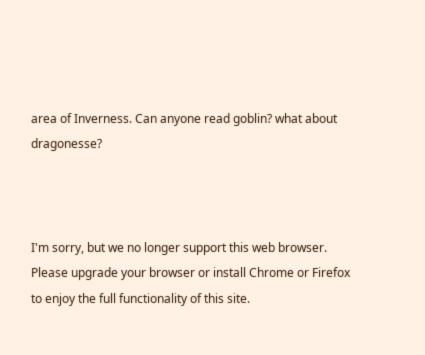area of Inverness. Can anyone read goblin? what about dragonesse?



I'm sorry, but we no longer support this web browser. Please upgrade your browser or install Chrome or Firefox to enjoy the full functionality of this site.